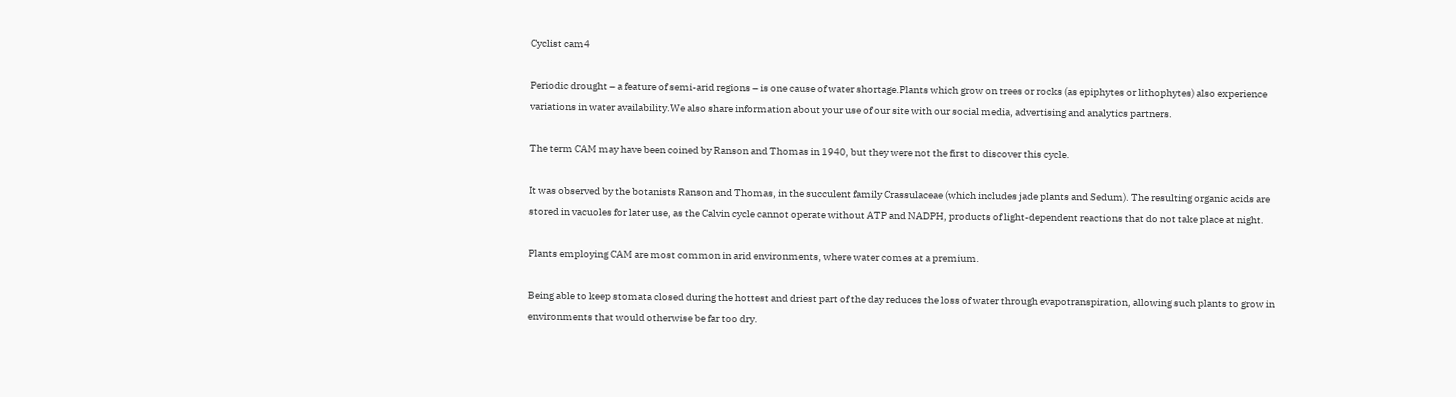Cyclist cam4

Periodic drought – a feature of semi-arid regions – is one cause of water shortage.Plants which grow on trees or rocks (as epiphytes or lithophytes) also experience variations in water availability.We also share information about your use of our site with our social media, advertising and analytics partners.

The term CAM may have been coined by Ranson and Thomas in 1940, but they were not the first to discover this cycle.

It was observed by the botanists Ranson and Thomas, in the succulent family Crassulaceae (which includes jade plants and Sedum). The resulting organic acids are stored in vacuoles for later use, as the Calvin cycle cannot operate without ATP and NADPH, products of light-dependent reactions that do not take place at night.

Plants employing CAM are most common in arid environments, where water comes at a premium.

Being able to keep stomata closed during the hottest and driest part of the day reduces the loss of water through evapotranspiration, allowing such plants to grow in environments that would otherwise be far too dry.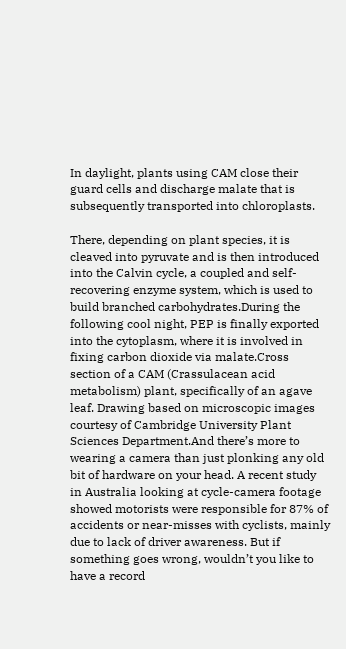In daylight, plants using CAM close their guard cells and discharge malate that is subsequently transported into chloroplasts.

There, depending on plant species, it is cleaved into pyruvate and is then introduced into the Calvin cycle, a coupled and self-recovering enzyme system, which is used to build branched carbohydrates.During the following cool night, PEP is finally exported into the cytoplasm, where it is involved in fixing carbon dioxide via malate.Cross section of a CAM (Crassulacean acid metabolism) plant, specifically of an agave leaf. Drawing based on microscopic images courtesy of Cambridge University Plant Sciences Department.And there’s more to wearing a camera than just plonking any old bit of hardware on your head. A recent study in Australia looking at cycle-camera footage showed motorists were responsible for 87% of accidents or near-misses with cyclists, mainly due to lack of driver awareness. But if something goes wrong, wouldn’t you like to have a record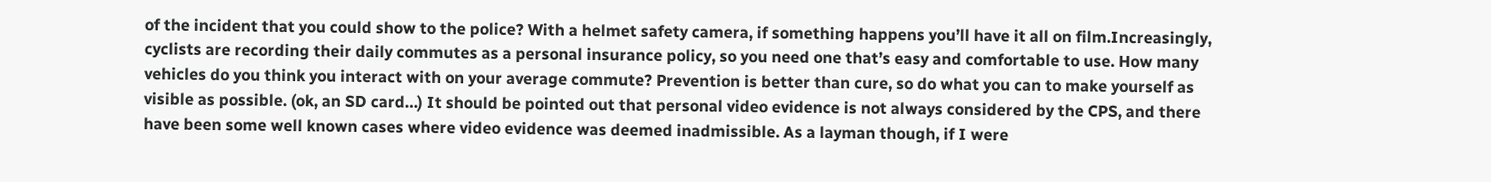of the incident that you could show to the police? With a helmet safety camera, if something happens you’ll have it all on film.Increasingly, cyclists are recording their daily commutes as a personal insurance policy, so you need one that’s easy and comfortable to use. How many vehicles do you think you interact with on your average commute? Prevention is better than cure, so do what you can to make yourself as visible as possible. (ok, an SD card…) It should be pointed out that personal video evidence is not always considered by the CPS, and there have been some well known cases where video evidence was deemed inadmissible. As a layman though, if I were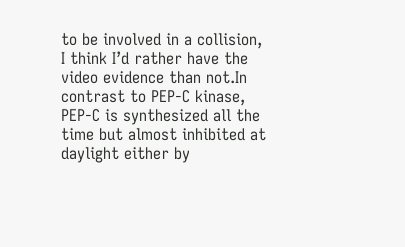to be involved in a collision, I think I’d rather have the video evidence than not.In contrast to PEP-C kinase, PEP-C is synthesized all the time but almost inhibited at daylight either by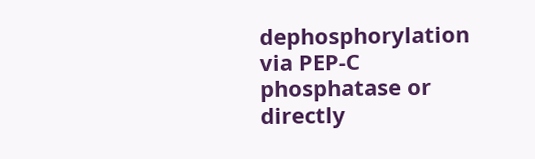dephosphorylation via PEP-C phosphatase or directly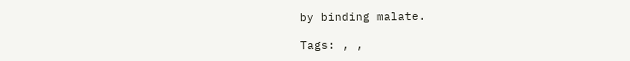by binding malate.

Tags: , ,